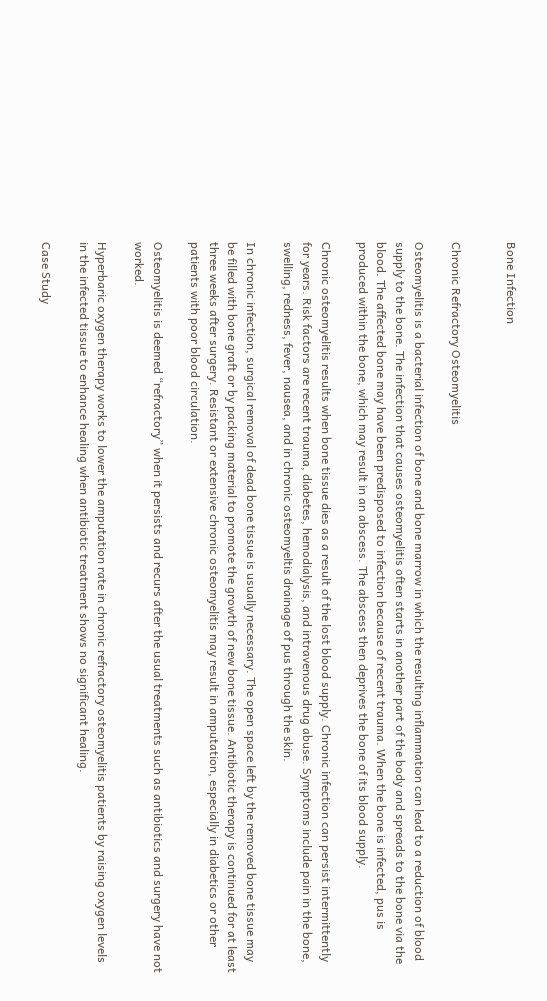Bone Infection


Chronic Refractory Osteomyelitis

Osteomyelitis is a bacterial infection of bone and bone marrow in which the resulting inflammation can lead to a reduction of blood supply to the bone. The infection that causes osteomyelitis often starts in another part of the body and spreads to the bone via the blood. The affected bone may have been predisposed to infection because of recent trauma. When the bone is infected, pus is produced within the bone, which may result in an abscess. The abscess then deprives the bone of its blood supply.

Chronic osteomyelitis results when bone tissue dies as a result of the lost blood supply. Chronic infection can persist intermittently for years. Risk factors are recent trauma, diabetes, hemodialysis, and intravenous drug abuse. Symptoms include pain in the bone, swelling, redness, fever, nausea, and in chronic osteomyeltis drainage of pus through the skin.

In chronic infection, surgical removal of dead bone tissue is usually necessary. The open space left by the removed bone tissue may be filled with bone graft or by packing material to promote the growth of new bone tissue. Antibiotic therapy is continued for at least three weeks after surgery. Resistant or extensive chronic osteomyelitis may result in amputation, especially in diabetics or other patients with poor blood circulation.

Osteomyelitis is deemed “refractory” when it persists and recurs after the usual treatments such as antibiotics and surgery have not worked.

Hyperbaric oxygen therapy works to lower the amputation rate in chronic refractory osteomyelitis patients by raising oxygen levels in the infected tissue to enhance healing when antibiotic treatment shows no significant healing.

Case Study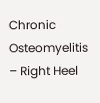Chronic Osteomyelitis – Right Heel